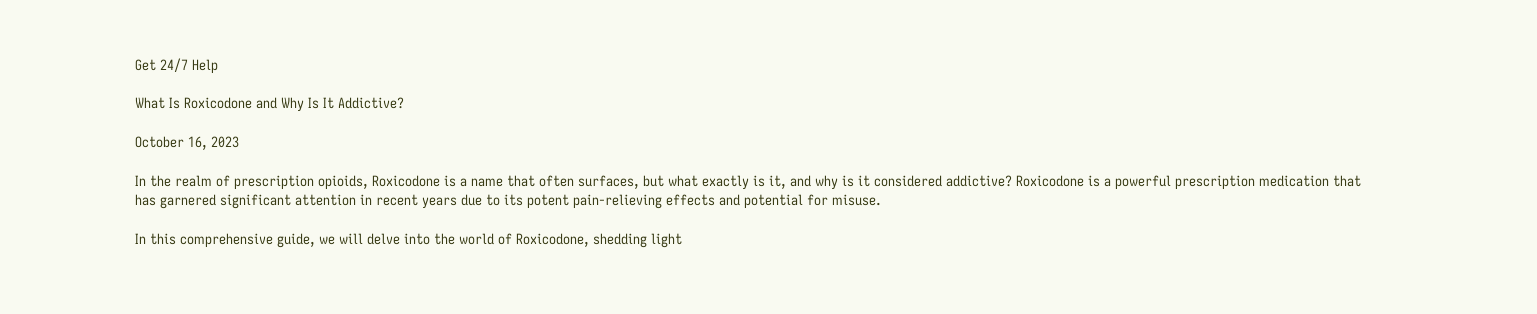Get 24/7 Help

What Is Roxicodone and Why Is It Addictive?

October 16, 2023

In the realm of prescription opioids, Roxicodone is a name that often surfaces, but what exactly is it, and why is it considered addictive? Roxicodone is a powerful prescription medication that has garnered significant attention in recent years due to its potent pain-relieving effects and potential for misuse.

In this comprehensive guide, we will delve into the world of Roxicodone, shedding light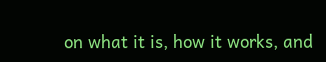on what it is, how it works, and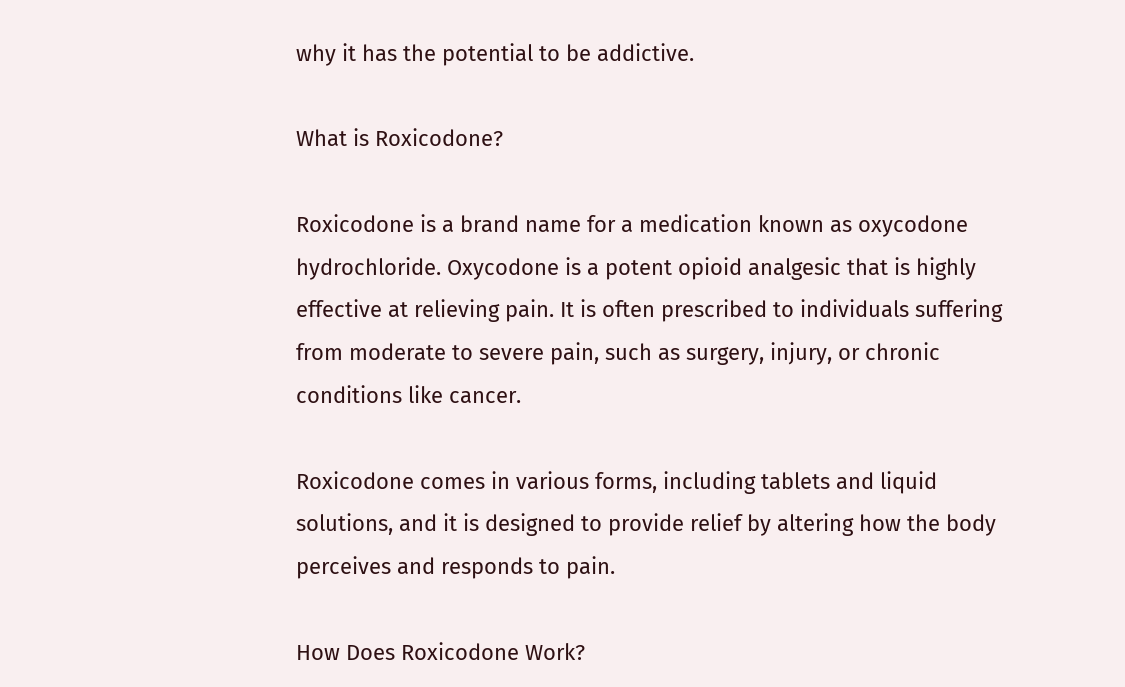why it has the potential to be addictive.

What is Roxicodone?

Roxicodone is a brand name for a medication known as oxycodone hydrochloride. Oxycodone is a potent opioid analgesic that is highly effective at relieving pain. It is often prescribed to individuals suffering from moderate to severe pain, such as surgery, injury, or chronic conditions like cancer.

Roxicodone comes in various forms, including tablets and liquid solutions, and it is designed to provide relief by altering how the body perceives and responds to pain.

How Does Roxicodone Work?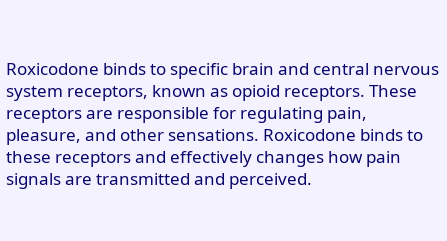Roxicodone binds to specific brain and central nervous system receptors, known as opioid receptors. These receptors are responsible for regulating pain, pleasure, and other sensations. Roxicodone binds to these receptors and effectively changes how pain signals are transmitted and perceived.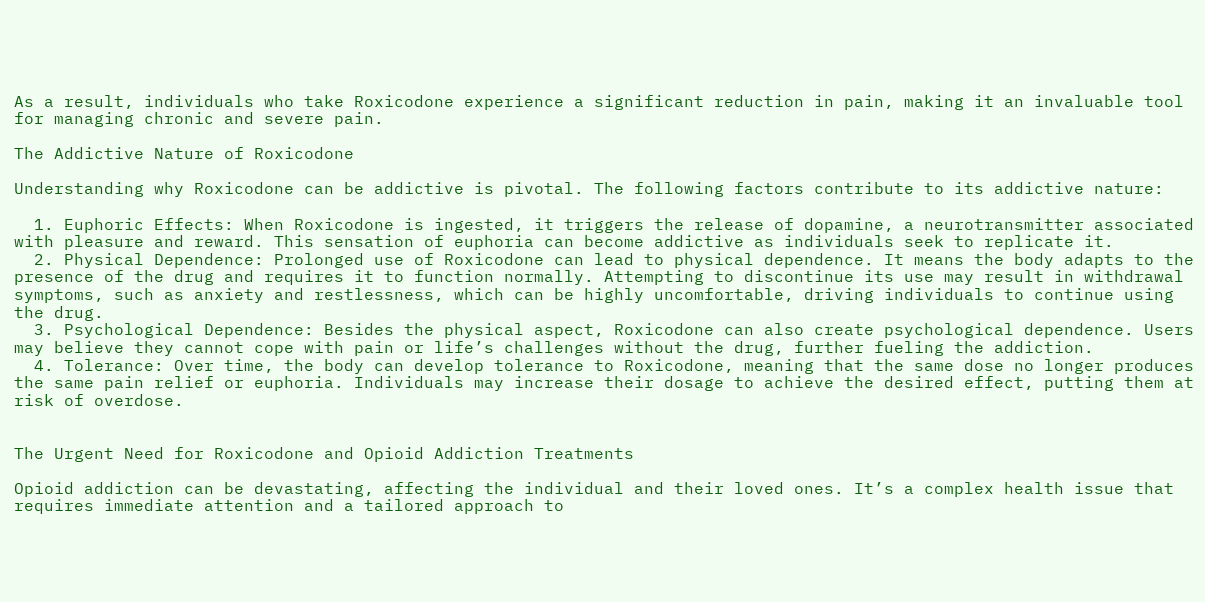As a result, individuals who take Roxicodone experience a significant reduction in pain, making it an invaluable tool for managing chronic and severe pain.

The Addictive Nature of Roxicodone

Understanding why Roxicodone can be addictive is pivotal. The following factors contribute to its addictive nature:

  1. Euphoric Effects: When Roxicodone is ingested, it triggers the release of dopamine, a neurotransmitter associated with pleasure and reward. This sensation of euphoria can become addictive as individuals seek to replicate it.
  2. Physical Dependence: Prolonged use of Roxicodone can lead to physical dependence. It means the body adapts to the presence of the drug and requires it to function normally. Attempting to discontinue its use may result in withdrawal symptoms, such as anxiety and restlessness, which can be highly uncomfortable, driving individuals to continue using the drug.
  3. Psychological Dependence: Besides the physical aspect, Roxicodone can also create psychological dependence. Users may believe they cannot cope with pain or life’s challenges without the drug, further fueling the addiction.
  4. Tolerance: Over time, the body can develop tolerance to Roxicodone, meaning that the same dose no longer produces the same pain relief or euphoria. Individuals may increase their dosage to achieve the desired effect, putting them at risk of overdose.


The Urgent Need for Roxicodone and Opioid Addiction Treatments

Opioid addiction can be devastating, affecting the individual and their loved ones. It’s a complex health issue that requires immediate attention and a tailored approach to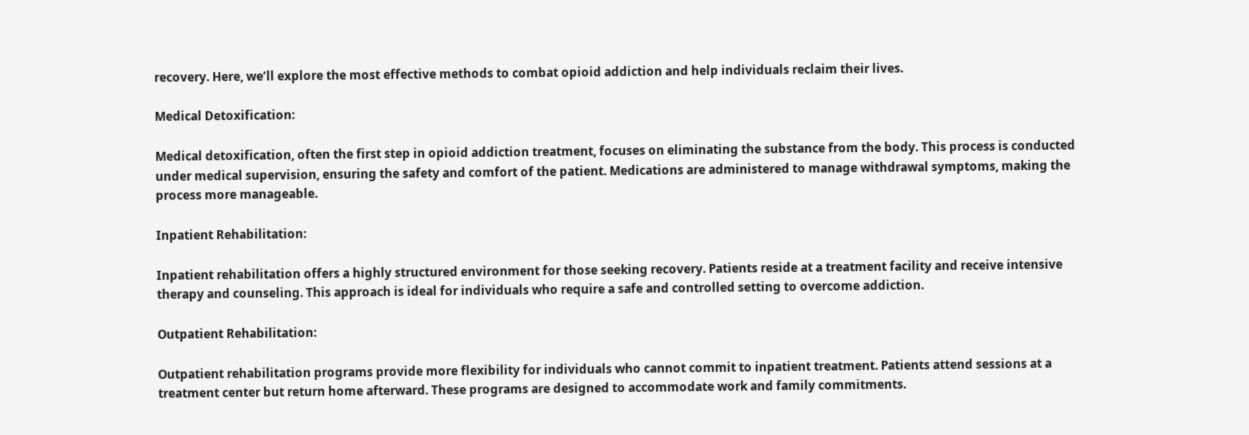recovery. Here, we’ll explore the most effective methods to combat opioid addiction and help individuals reclaim their lives.

Medical Detoxification:

Medical detoxification, often the first step in opioid addiction treatment, focuses on eliminating the substance from the body. This process is conducted under medical supervision, ensuring the safety and comfort of the patient. Medications are administered to manage withdrawal symptoms, making the process more manageable.

Inpatient Rehabilitation:

Inpatient rehabilitation offers a highly structured environment for those seeking recovery. Patients reside at a treatment facility and receive intensive therapy and counseling. This approach is ideal for individuals who require a safe and controlled setting to overcome addiction.

Outpatient Rehabilitation:

Outpatient rehabilitation programs provide more flexibility for individuals who cannot commit to inpatient treatment. Patients attend sessions at a treatment center but return home afterward. These programs are designed to accommodate work and family commitments.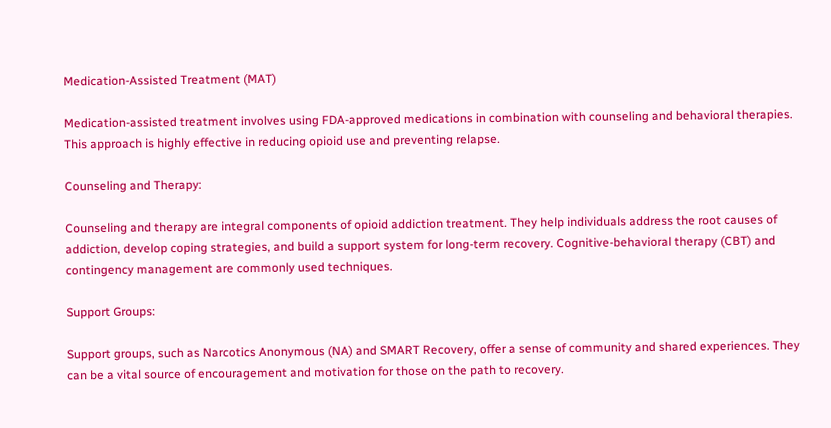Medication-Assisted Treatment (MAT)

Medication-assisted treatment involves using FDA-approved medications in combination with counseling and behavioral therapies. This approach is highly effective in reducing opioid use and preventing relapse.

Counseling and Therapy:

Counseling and therapy are integral components of opioid addiction treatment. They help individuals address the root causes of addiction, develop coping strategies, and build a support system for long-term recovery. Cognitive-behavioral therapy (CBT) and contingency management are commonly used techniques.

Support Groups:

Support groups, such as Narcotics Anonymous (NA) and SMART Recovery, offer a sense of community and shared experiences. They can be a vital source of encouragement and motivation for those on the path to recovery.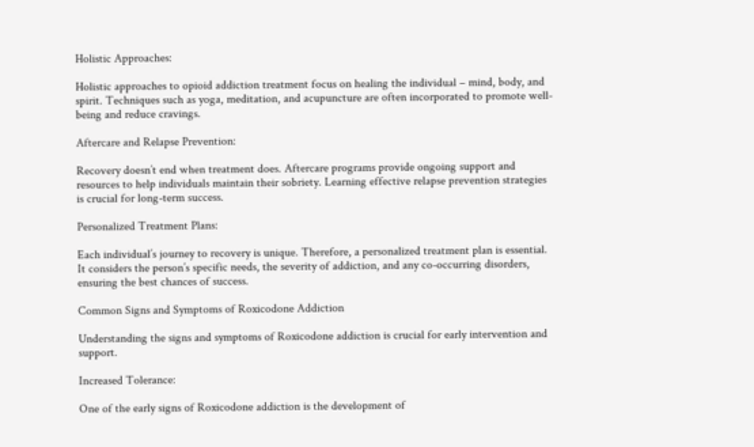Holistic Approaches:

Holistic approaches to opioid addiction treatment focus on healing the individual – mind, body, and spirit. Techniques such as yoga, meditation, and acupuncture are often incorporated to promote well-being and reduce cravings.

Aftercare and Relapse Prevention:

Recovery doesn’t end when treatment does. Aftercare programs provide ongoing support and resources to help individuals maintain their sobriety. Learning effective relapse prevention strategies is crucial for long-term success.

Personalized Treatment Plans:

Each individual’s journey to recovery is unique. Therefore, a personalized treatment plan is essential. It considers the person’s specific needs, the severity of addiction, and any co-occurring disorders, ensuring the best chances of success.

Common Signs and Symptoms of Roxicodone Addiction

Understanding the signs and symptoms of Roxicodone addiction is crucial for early intervention and support.

Increased Tolerance:

One of the early signs of Roxicodone addiction is the development of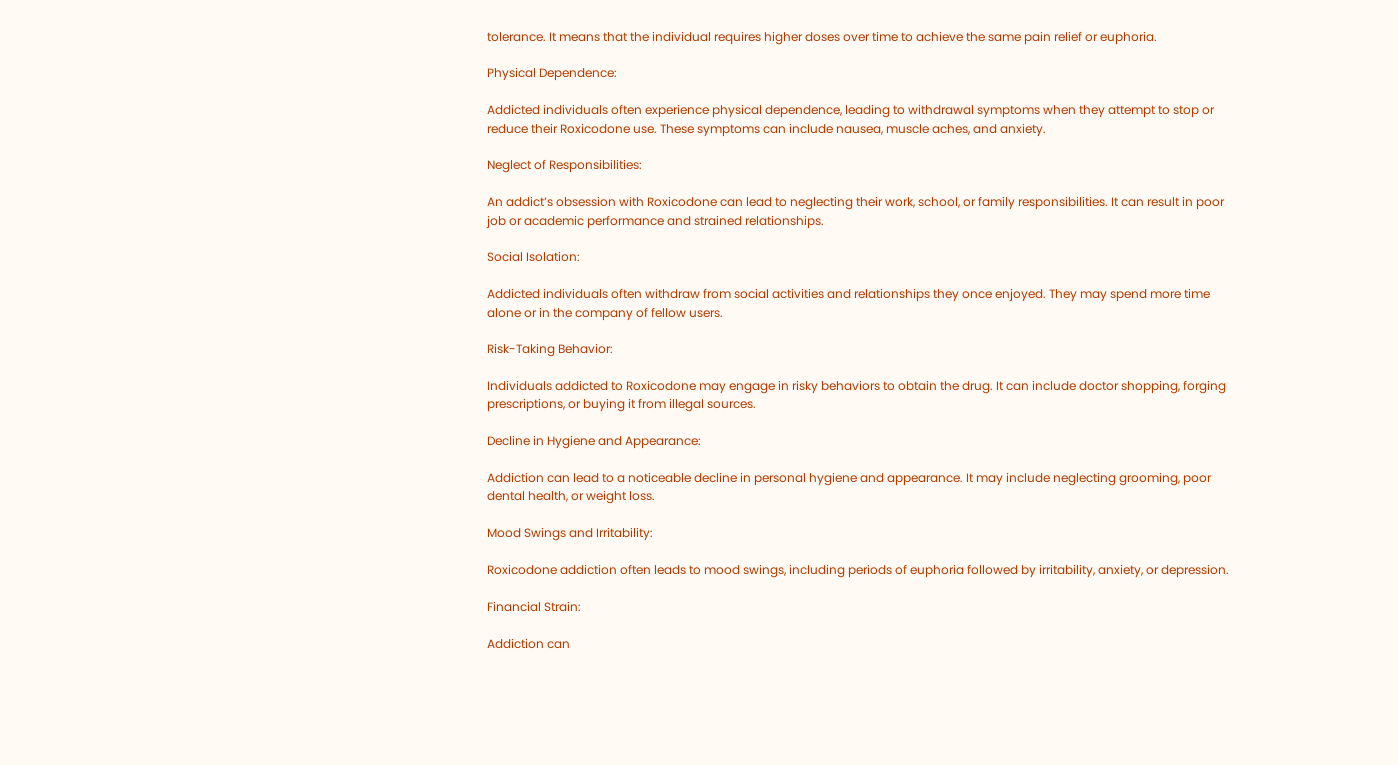tolerance. It means that the individual requires higher doses over time to achieve the same pain relief or euphoria.

Physical Dependence:

Addicted individuals often experience physical dependence, leading to withdrawal symptoms when they attempt to stop or reduce their Roxicodone use. These symptoms can include nausea, muscle aches, and anxiety.

Neglect of Responsibilities:

An addict’s obsession with Roxicodone can lead to neglecting their work, school, or family responsibilities. It can result in poor job or academic performance and strained relationships.

Social Isolation:

Addicted individuals often withdraw from social activities and relationships they once enjoyed. They may spend more time alone or in the company of fellow users.

Risk-Taking Behavior:

Individuals addicted to Roxicodone may engage in risky behaviors to obtain the drug. It can include doctor shopping, forging prescriptions, or buying it from illegal sources.

Decline in Hygiene and Appearance:

Addiction can lead to a noticeable decline in personal hygiene and appearance. It may include neglecting grooming, poor dental health, or weight loss.

Mood Swings and Irritability:

Roxicodone addiction often leads to mood swings, including periods of euphoria followed by irritability, anxiety, or depression.

Financial Strain:

Addiction can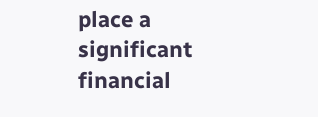place a significant financial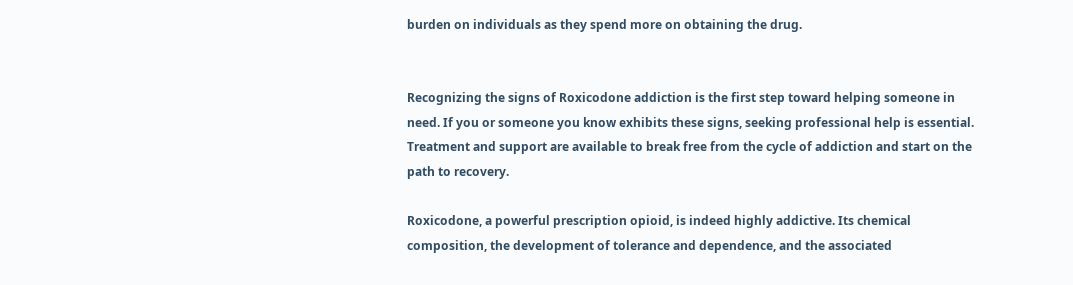burden on individuals as they spend more on obtaining the drug.


Recognizing the signs of Roxicodone addiction is the first step toward helping someone in need. If you or someone you know exhibits these signs, seeking professional help is essential. Treatment and support are available to break free from the cycle of addiction and start on the path to recovery.

Roxicodone, a powerful prescription opioid, is indeed highly addictive. Its chemical composition, the development of tolerance and dependence, and the associated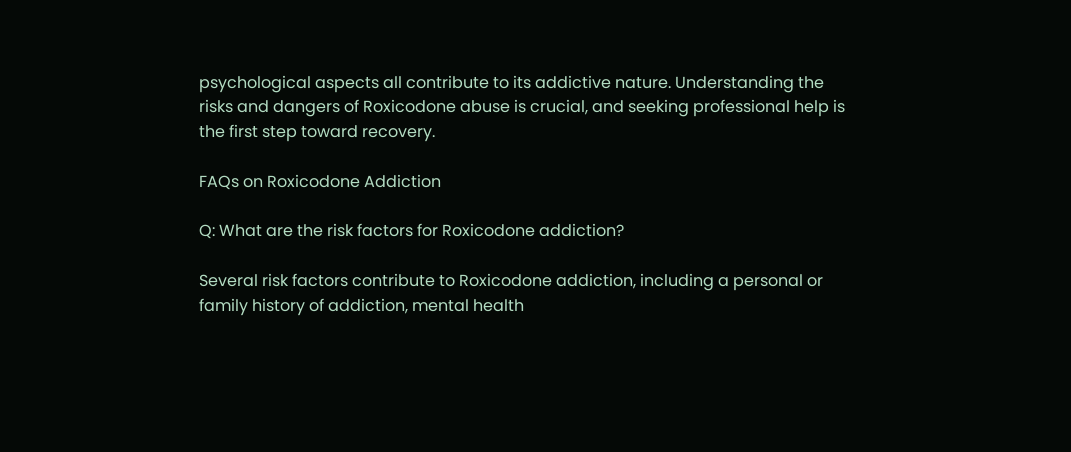psychological aspects all contribute to its addictive nature. Understanding the risks and dangers of Roxicodone abuse is crucial, and seeking professional help is the first step toward recovery.

FAQs on Roxicodone Addiction

Q: What are the risk factors for Roxicodone addiction?

Several risk factors contribute to Roxicodone addiction, including a personal or family history of addiction, mental health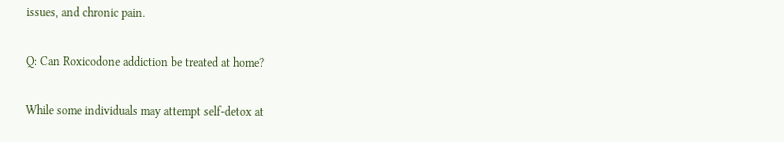issues, and chronic pain.

Q: Can Roxicodone addiction be treated at home?

While some individuals may attempt self-detox at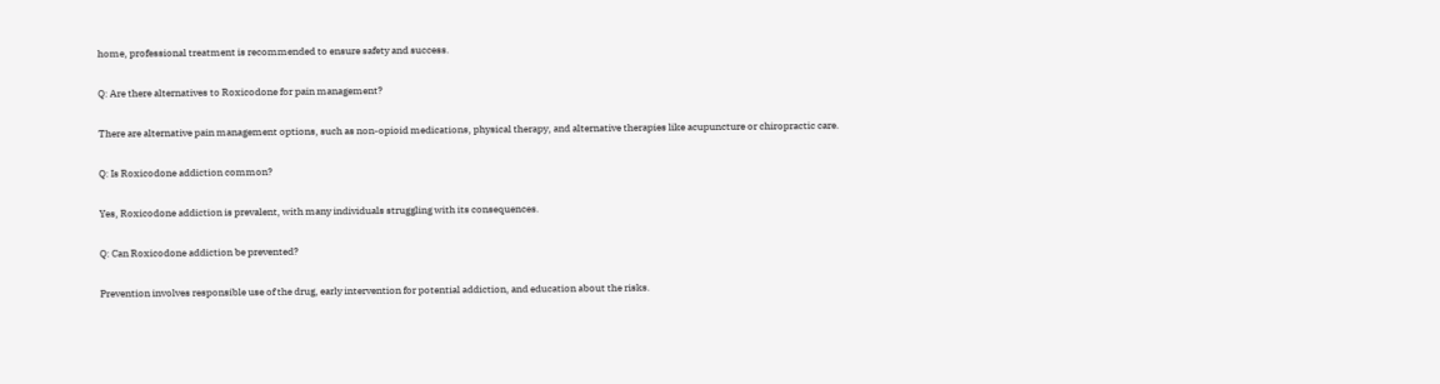home, professional treatment is recommended to ensure safety and success.

Q: Are there alternatives to Roxicodone for pain management?

There are alternative pain management options, such as non-opioid medications, physical therapy, and alternative therapies like acupuncture or chiropractic care.

Q: Is Roxicodone addiction common?

Yes, Roxicodone addiction is prevalent, with many individuals struggling with its consequences.

Q: Can Roxicodone addiction be prevented?

Prevention involves responsible use of the drug, early intervention for potential addiction, and education about the risks.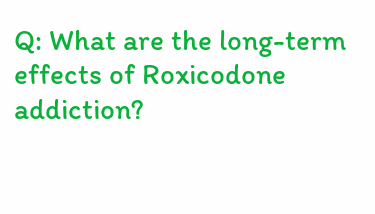Q: What are the long-term effects of Roxicodone addiction?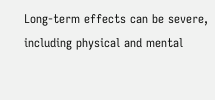Long-term effects can be severe, including physical and mental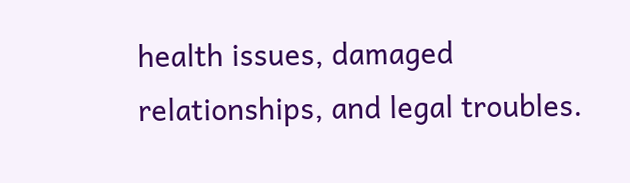health issues, damaged relationships, and legal troubles.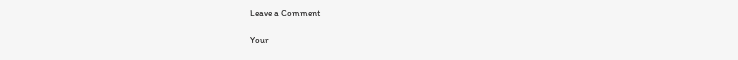Leave a Comment

Your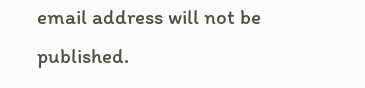email address will not be published.